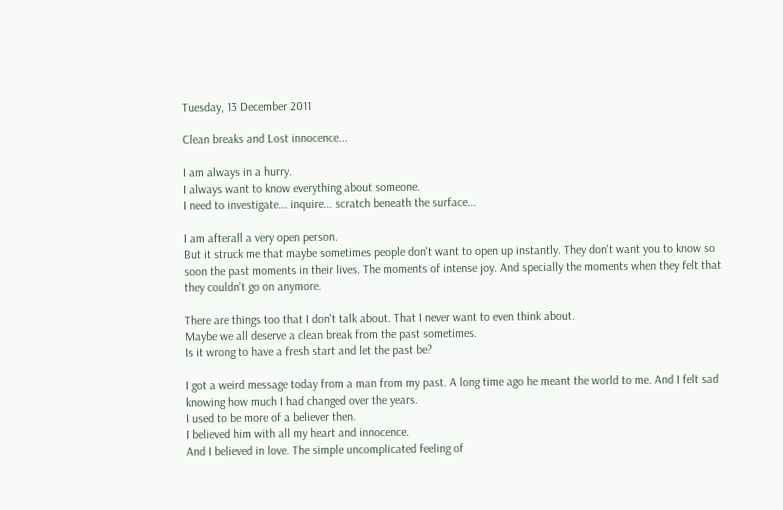Tuesday, 13 December 2011

Clean breaks and Lost innocence...

I am always in a hurry.
I always want to know everything about someone.
I need to investigate... inquire... scratch beneath the surface...

I am afterall a very open person.
But it struck me that maybe sometimes people don't want to open up instantly. They don't want you to know so soon the past moments in their lives. The moments of intense joy. And specially the moments when they felt that they couldn't go on anymore.

There are things too that I don't talk about. That I never want to even think about.
Maybe we all deserve a clean break from the past sometimes.
Is it wrong to have a fresh start and let the past be?

I got a weird message today from a man from my past. A long time ago he meant the world to me. And I felt sad knowing how much I had changed over the years.
I used to be more of a believer then.
I believed him with all my heart and innocence.
And I believed in love. The simple uncomplicated feeling of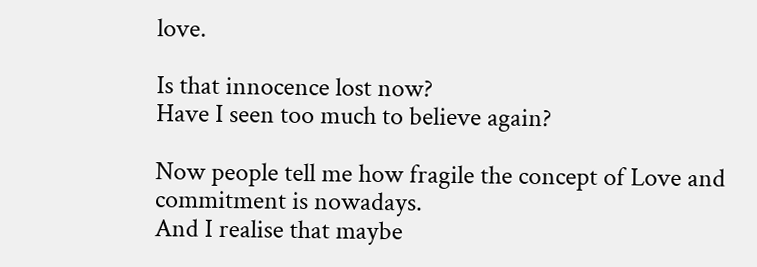love.

Is that innocence lost now?
Have I seen too much to believe again?

Now people tell me how fragile the concept of Love and commitment is nowadays.
And I realise that maybe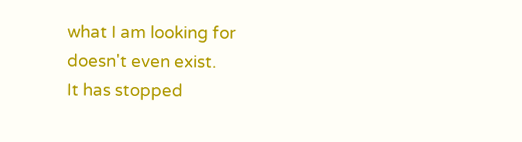what I am looking for doesn't even exist.
It has stopped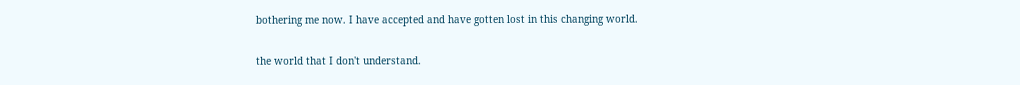bothering me now. I have accepted and have gotten lost in this changing world.

the world that I don't understand.